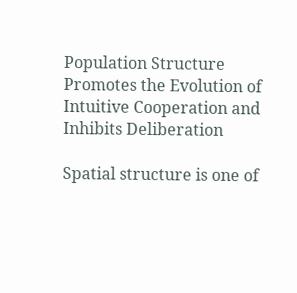Population Structure Promotes the Evolution of Intuitive Cooperation and Inhibits Deliberation

Spatial structure is one of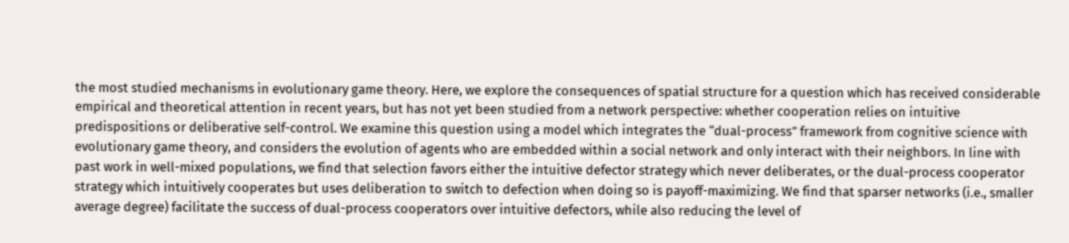the most studied mechanisms in evolutionary game theory. Here, we explore the consequences of spatial structure for a question which has received considerable empirical and theoretical attention in recent years, but has not yet been studied from a network perspective: whether cooperation relies on intuitive predispositions or deliberative self-control. We examine this question using a model which integrates the “dual-process” framework from cognitive science with evolutionary game theory, and considers the evolution of agents who are embedded within a social network and only interact with their neighbors. In line with past work in well-mixed populations, we find that selection favors either the intuitive defector strategy which never deliberates, or the dual-process cooperator strategy which intuitively cooperates but uses deliberation to switch to defection when doing so is payoff-maximizing. We find that sparser networks (i.e., smaller average degree) facilitate the success of dual-process cooperators over intuitive defectors, while also reducing the level of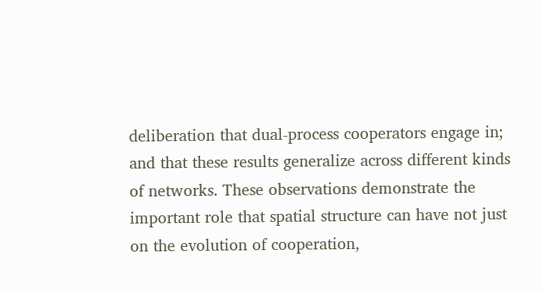deliberation that dual-process cooperators engage in; and that these results generalize across different kinds of networks. These observations demonstrate the important role that spatial structure can have not just on the evolution of cooperation,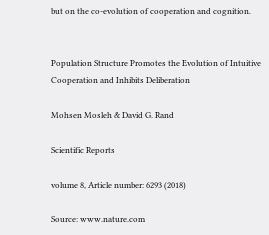but on the co-evolution of cooperation and cognition.


Population Structure Promotes the Evolution of Intuitive Cooperation and Inhibits Deliberation

Mohsen Mosleh & David G. Rand

Scientific Reports

volume 8, Article number: 6293 (2018)

Source: www.nature.com